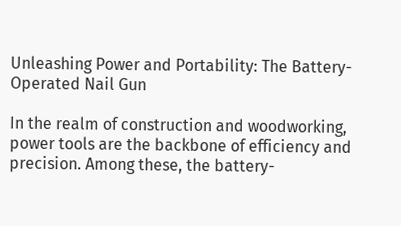Unleashing Power and Portability: The Battery-Operated Nail Gun

In the realm of construction and woodworking, power tools are the backbone of efficiency and precision. Among these, the battery-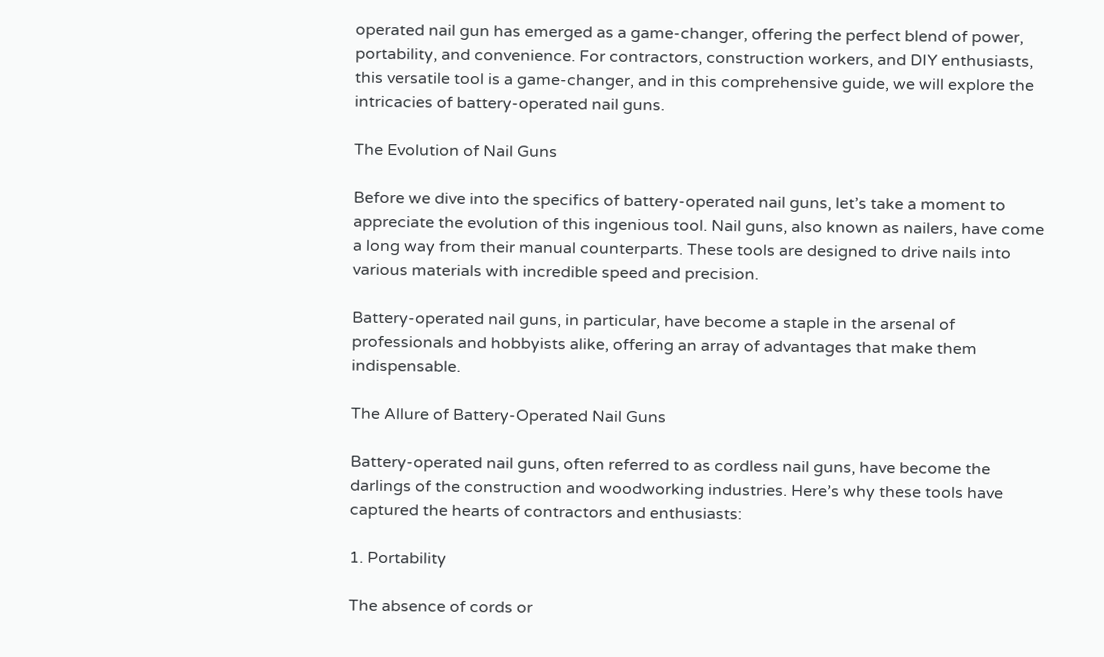operated nail gun has emerged as a game-changer, offering the perfect blend of power, portability, and convenience. For contractors, construction workers, and DIY enthusiasts, this versatile tool is a game-changer, and in this comprehensive guide, we will explore the intricacies of battery-operated nail guns.

The Evolution of Nail Guns

Before we dive into the specifics of battery-operated nail guns, let’s take a moment to appreciate the evolution of this ingenious tool. Nail guns, also known as nailers, have come a long way from their manual counterparts. These tools are designed to drive nails into various materials with incredible speed and precision.

Battery-operated nail guns, in particular, have become a staple in the arsenal of professionals and hobbyists alike, offering an array of advantages that make them indispensable.

The Allure of Battery-Operated Nail Guns

Battery-operated nail guns, often referred to as cordless nail guns, have become the darlings of the construction and woodworking industries. Here’s why these tools have captured the hearts of contractors and enthusiasts:

1. Portability

The absence of cords or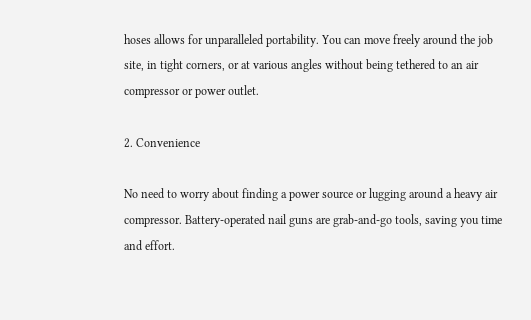hoses allows for unparalleled portability. You can move freely around the job site, in tight corners, or at various angles without being tethered to an air compressor or power outlet.

2. Convenience

No need to worry about finding a power source or lugging around a heavy air compressor. Battery-operated nail guns are grab-and-go tools, saving you time and effort.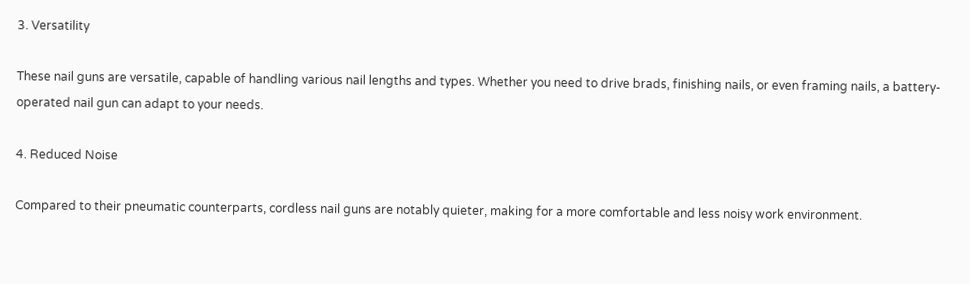3. Versatility

These nail guns are versatile, capable of handling various nail lengths and types. Whether you need to drive brads, finishing nails, or even framing nails, a battery-operated nail gun can adapt to your needs.

4. Reduced Noise

Compared to their pneumatic counterparts, cordless nail guns are notably quieter, making for a more comfortable and less noisy work environment.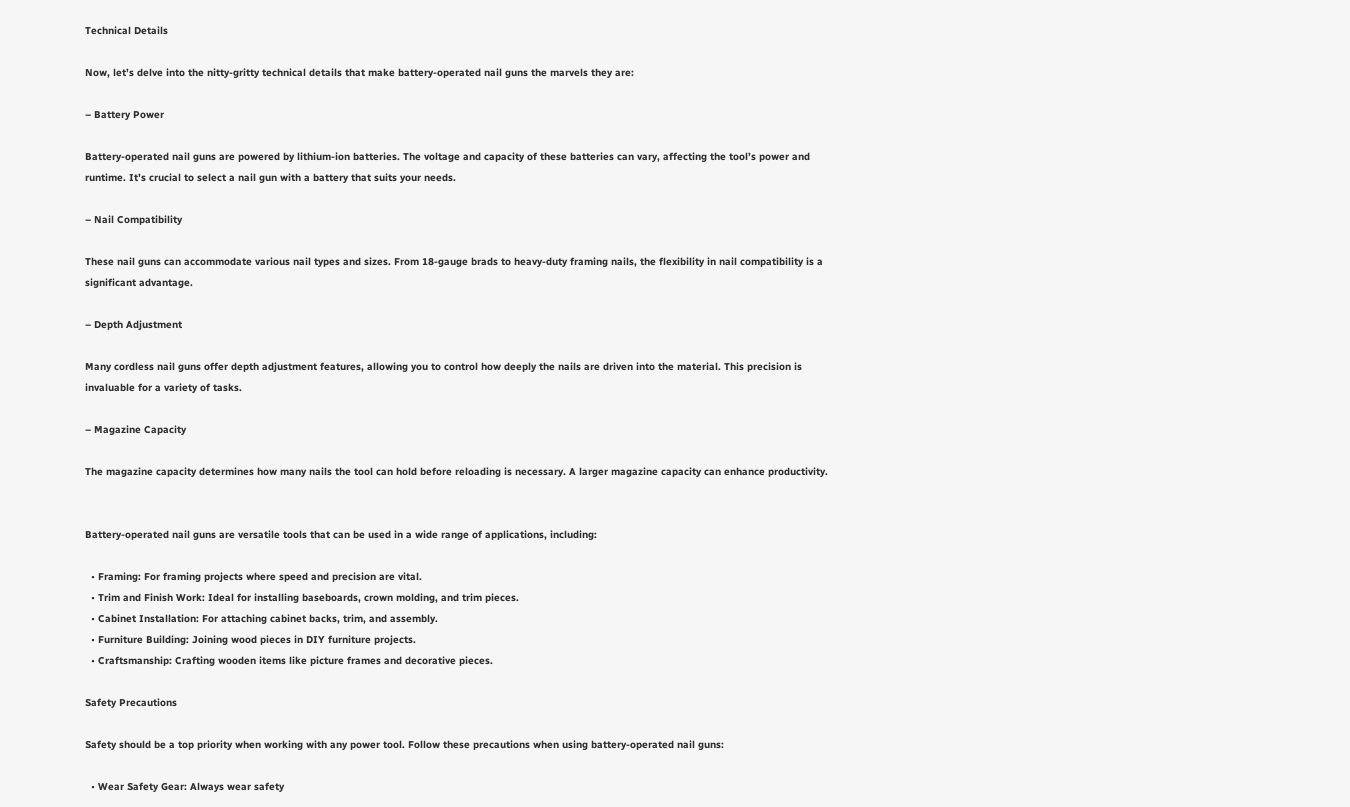Technical Details

Now, let’s delve into the nitty-gritty technical details that make battery-operated nail guns the marvels they are:

– Battery Power

Battery-operated nail guns are powered by lithium-ion batteries. The voltage and capacity of these batteries can vary, affecting the tool’s power and runtime. It’s crucial to select a nail gun with a battery that suits your needs.

– Nail Compatibility

These nail guns can accommodate various nail types and sizes. From 18-gauge brads to heavy-duty framing nails, the flexibility in nail compatibility is a significant advantage.

– Depth Adjustment

Many cordless nail guns offer depth adjustment features, allowing you to control how deeply the nails are driven into the material. This precision is invaluable for a variety of tasks.

– Magazine Capacity

The magazine capacity determines how many nails the tool can hold before reloading is necessary. A larger magazine capacity can enhance productivity.


Battery-operated nail guns are versatile tools that can be used in a wide range of applications, including:

  • Framing: For framing projects where speed and precision are vital.
  • Trim and Finish Work: Ideal for installing baseboards, crown molding, and trim pieces.
  • Cabinet Installation: For attaching cabinet backs, trim, and assembly.
  • Furniture Building: Joining wood pieces in DIY furniture projects.
  • Craftsmanship: Crafting wooden items like picture frames and decorative pieces.

Safety Precautions

Safety should be a top priority when working with any power tool. Follow these precautions when using battery-operated nail guns:

  • Wear Safety Gear: Always wear safety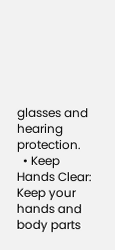glasses and hearing protection.
  • Keep Hands Clear: Keep your hands and body parts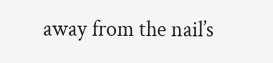away from the nail’s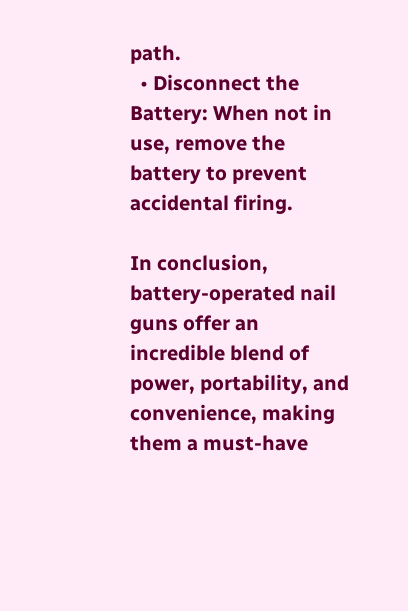path.
  • Disconnect the Battery: When not in use, remove the battery to prevent accidental firing.

In conclusion, battery-operated nail guns offer an incredible blend of power, portability, and convenience, making them a must-have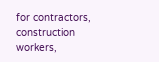for contractors, construction workers,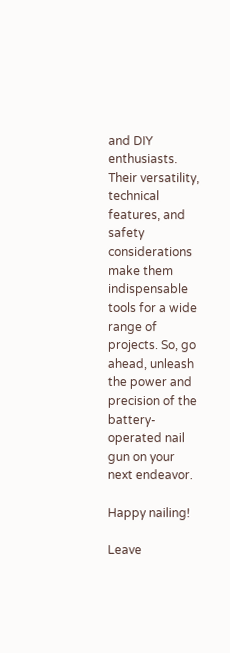and DIY enthusiasts. Their versatility, technical features, and safety considerations make them indispensable tools for a wide range of projects. So, go ahead, unleash the power and precision of the battery-operated nail gun on your next endeavor.

Happy nailing!

Leave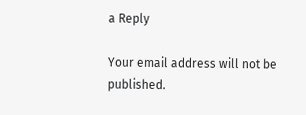a Reply

Your email address will not be published.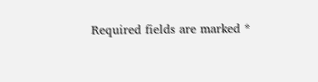Required fields are marked *